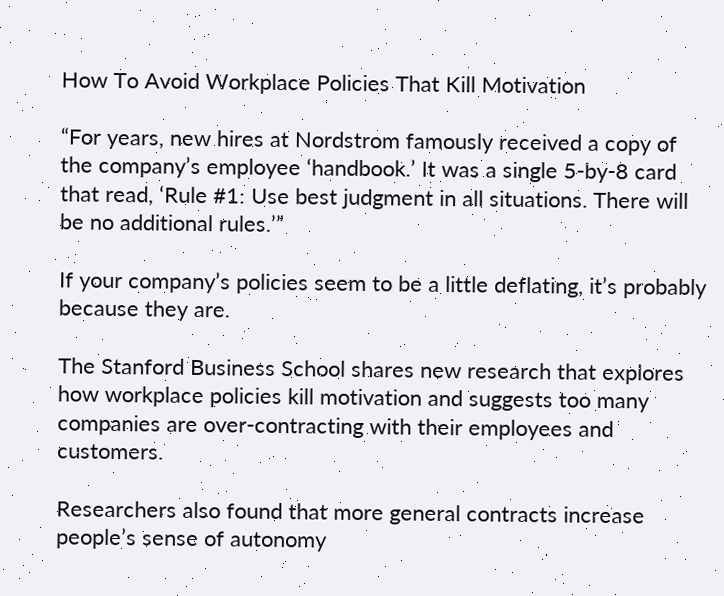How To Avoid Workplace Policies That Kill Motivation

“For years, new hires at Nordstrom famously received a copy of the company’s employee ‘handbook.’ It was a single 5-by-8 card that read, ‘Rule #1: Use best judgment in all situations. There will be no additional rules.’”

If your company’s policies seem to be a little deflating, it’s probably because they are.

The Stanford Business School shares new research that explores how workplace policies kill motivation and suggests too many companies are over-contracting with their employees and customers.

Researchers also found that more general contracts increase people’s sense of autonomy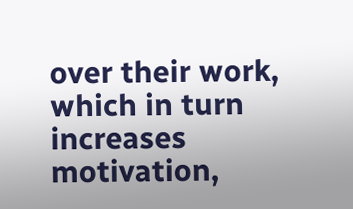over their work, which in turn increases motivation,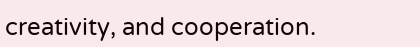creativity, and cooperation.